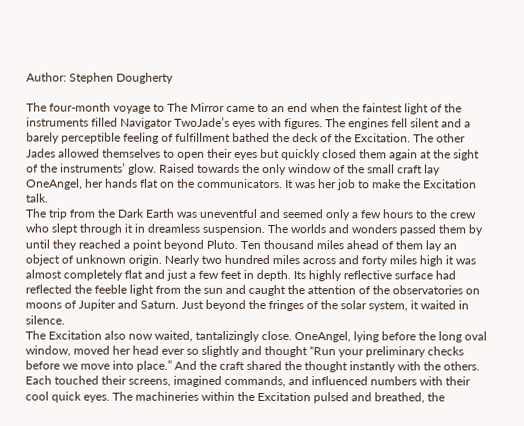Author: Stephen Dougherty

The four-month voyage to The Mirror came to an end when the faintest light of the instruments filled Navigator TwoJade’s eyes with figures. The engines fell silent and a barely perceptible feeling of fulfillment bathed the deck of the Excitation. The other Jades allowed themselves to open their eyes but quickly closed them again at the sight of the instruments’ glow. Raised towards the only window of the small craft lay OneAngel, her hands flat on the communicators. It was her job to make the Excitation talk.
The trip from the Dark Earth was uneventful and seemed only a few hours to the crew who slept through it in dreamless suspension. The worlds and wonders passed them by until they reached a point beyond Pluto. Ten thousand miles ahead of them lay an object of unknown origin. Nearly two hundred miles across and forty miles high it was almost completely flat and just a few feet in depth. Its highly reflective surface had reflected the feeble light from the sun and caught the attention of the observatories on moons of Jupiter and Saturn. Just beyond the fringes of the solar system, it waited in silence.
The Excitation also now waited, tantalizingly close. OneAngel, lying before the long oval window, moved her head ever so slightly and thought “Run your preliminary checks before we move into place.” And the craft shared the thought instantly with the others.
Each touched their screens, imagined commands, and influenced numbers with their cool quick eyes. The machineries within the Excitation pulsed and breathed, the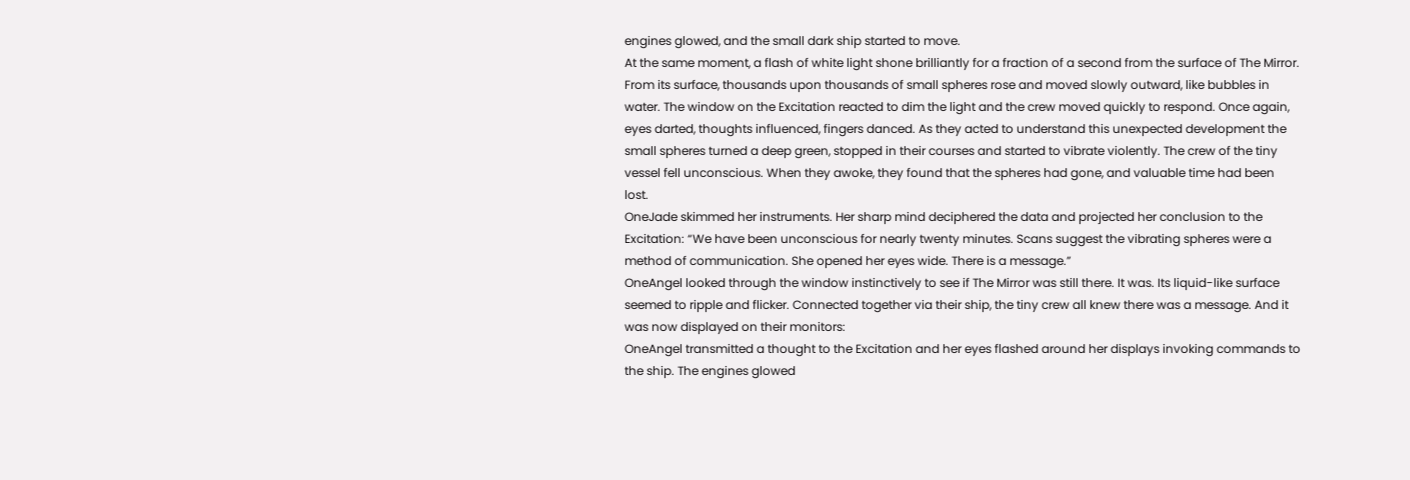engines glowed, and the small dark ship started to move.
At the same moment, a flash of white light shone brilliantly for a fraction of a second from the surface of The Mirror. From its surface, thousands upon thousands of small spheres rose and moved slowly outward, like bubbles in water. The window on the Excitation reacted to dim the light and the crew moved quickly to respond. Once again, eyes darted, thoughts influenced, fingers danced. As they acted to understand this unexpected development the small spheres turned a deep green, stopped in their courses and started to vibrate violently. The crew of the tiny vessel fell unconscious. When they awoke, they found that the spheres had gone, and valuable time had been lost.
OneJade skimmed her instruments. Her sharp mind deciphered the data and projected her conclusion to the Excitation: “We have been unconscious for nearly twenty minutes. Scans suggest the vibrating spheres were a method of communication. She opened her eyes wide. There is a message.”
OneAngel looked through the window instinctively to see if The Mirror was still there. It was. Its liquid-like surface seemed to ripple and flicker. Connected together via their ship, the tiny crew all knew there was a message. And it was now displayed on their monitors:
OneAngel transmitted a thought to the Excitation and her eyes flashed around her displays invoking commands to the ship. The engines glowed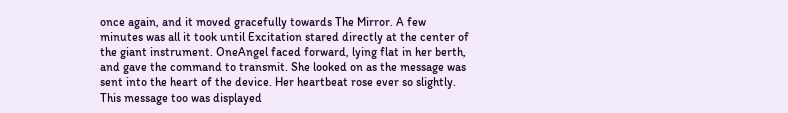once again, and it moved gracefully towards The Mirror. A few minutes was all it took until Excitation stared directly at the center of the giant instrument. OneAngel faced forward, lying flat in her berth, and gave the command to transmit. She looked on as the message was sent into the heart of the device. Her heartbeat rose ever so slightly. This message too was displayed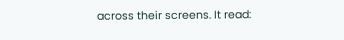across their screens. It read: